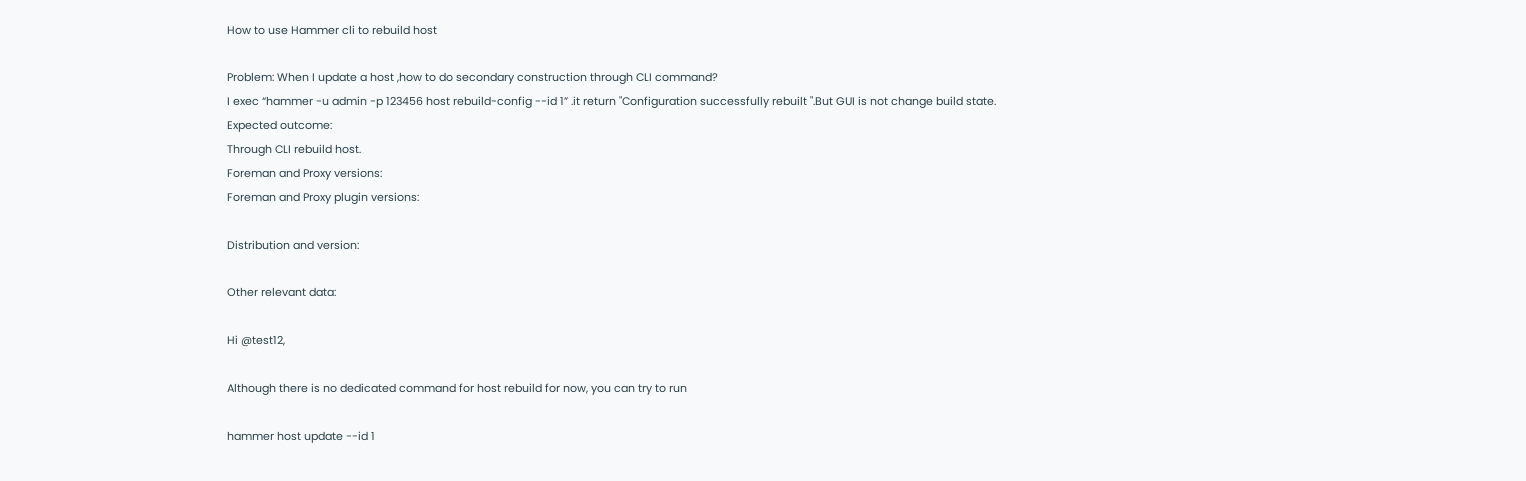How to use Hammer cli to rebuild host

Problem: When I update a host ,how to do secondary construction through CLI command?
I exec “hammer -u admin -p 123456 host rebuild-config --id 1” .it return "Configuration successfully rebuilt ".But GUI is not change build state.
Expected outcome:
Through CLI rebuild host.
Foreman and Proxy versions:
Foreman and Proxy plugin versions:

Distribution and version:

Other relevant data:

Hi @test12,

Although there is no dedicated command for host rebuild for now, you can try to run

hammer host update --id 1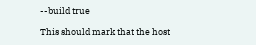--build true

This should mark that the host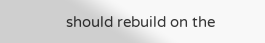should rebuild on the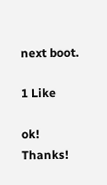next boot.

1 Like

ok! Thanks!